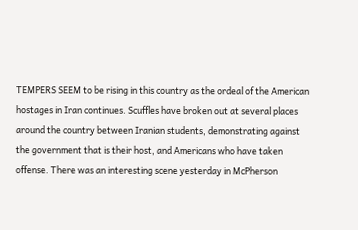TEMPERS SEEM to be rising in this country as the ordeal of the American hostages in Iran continues. Scuffles have broken out at several places around the country between Iranian students, demonstrating against the government that is their host, and Americans who have taken offense. There was an interesting scene yesterday in McPherson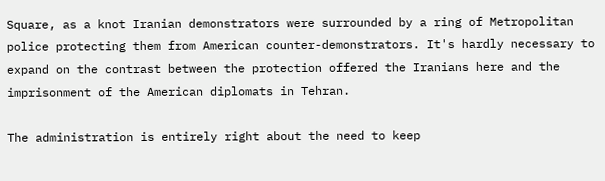Square, as a knot Iranian demonstrators were surrounded by a ring of Metropolitan police protecting them from American counter-demonstrators. It's hardly necessary to expand on the contrast between the protection offered the Iranians here and the imprisonment of the American diplomats in Tehran.

The administration is entirely right about the need to keep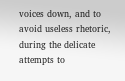voices down, and to avoid useless rhetoric, during the delicate attempts to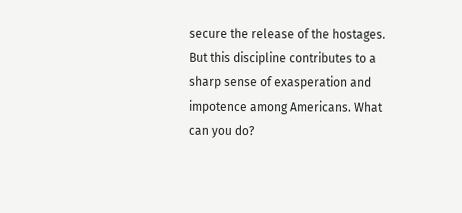secure the release of the hostages. But this discipline contributes to a sharp sense of exasperation and impotence among Americans. What can you do?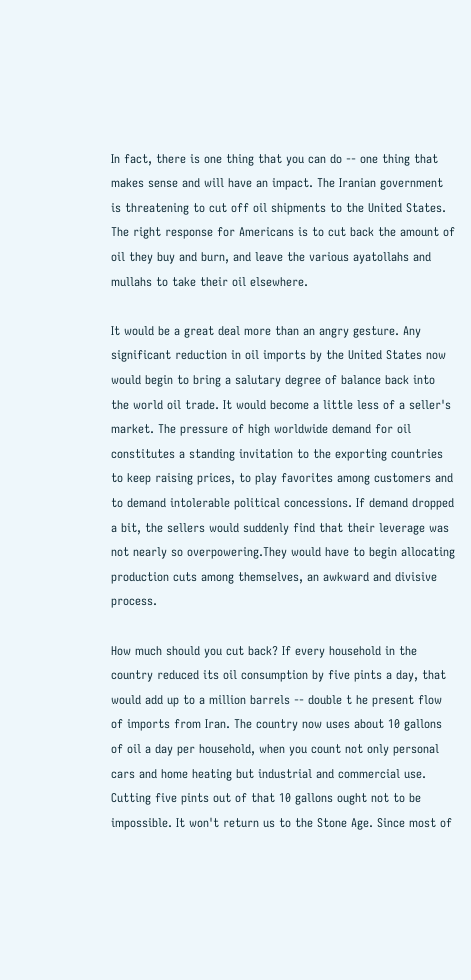In fact, there is one thing that you can do -- one thing that makes sense and will have an impact. The Iranian government is threatening to cut off oil shipments to the United States. The right response for Americans is to cut back the amount of oil they buy and burn, and leave the various ayatollahs and mullahs to take their oil elsewhere.

It would be a great deal more than an angry gesture. Any significant reduction in oil imports by the United States now would begin to bring a salutary degree of balance back into the world oil trade. It would become a little less of a seller's market. The pressure of high worldwide demand for oil constitutes a standing invitation to the exporting countries to keep raising prices, to play favorites among customers and to demand intolerable political concessions. If demand dropped a bit, the sellers would suddenly find that their leverage was not nearly so overpowering.They would have to begin allocating production cuts among themselves, an awkward and divisive process.

How much should you cut back? If every household in the country reduced its oil consumption by five pints a day, that would add up to a million barrels -- double t he present flow of imports from Iran. The country now uses about 10 gallons of oil a day per household, when you count not only personal cars and home heating but industrial and commercial use. Cutting five pints out of that 10 gallons ought not to be impossible. It won't return us to the Stone Age. Since most of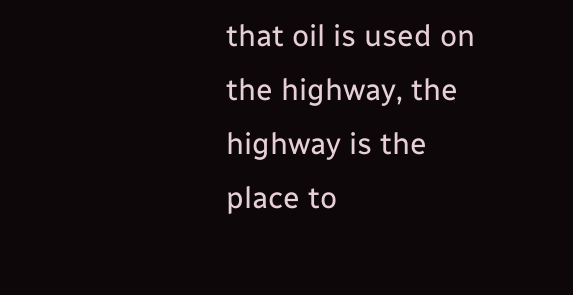that oil is used on the highway, the highway is the place to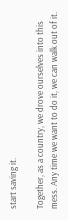start saving it.

Together, as a country, we drove ourselves into this mess. Any time we want to do it, we can walk out of it.